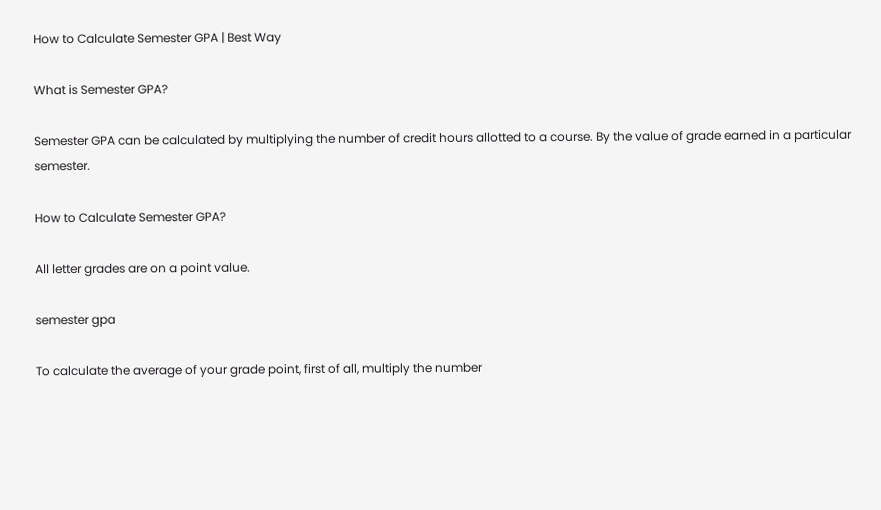How to Calculate Semester GPA | Best Way

What is Semester GPA?

Semester GPA can be calculated by multiplying the number of credit hours allotted to a course. By the value of grade earned in a particular semester.

How to Calculate Semester GPA?

All letter grades are on a point value.

semester gpa

To calculate the average of your grade point, first of all, multiply the number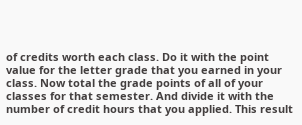of credits worth each class. Do it with the point value for the letter grade that you earned in your class. Now total the grade points of all of your classes for that semester. And divide it with the number of credit hours that you applied. This result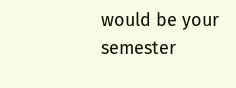would be your semester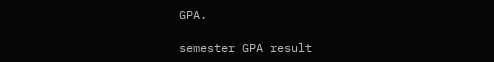GPA.

semester GPA result